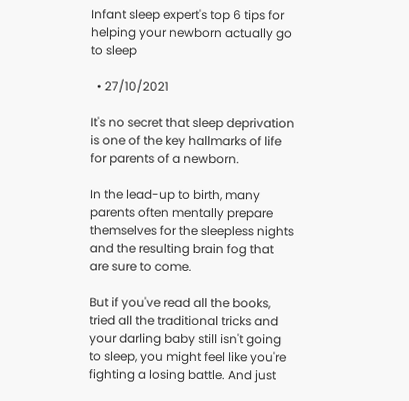Infant sleep expert's top 6 tips for helping your newborn actually go to sleep

  • 27/10/2021

It's no secret that sleep deprivation is one of the key hallmarks of life for parents of a newborn.

In the lead-up to birth, many parents often mentally prepare themselves for the sleepless nights and the resulting brain fog that are sure to come.

But if you've read all the books, tried all the traditional tricks and your darling baby still isn't going to sleep, you might feel like you're fighting a losing battle. And just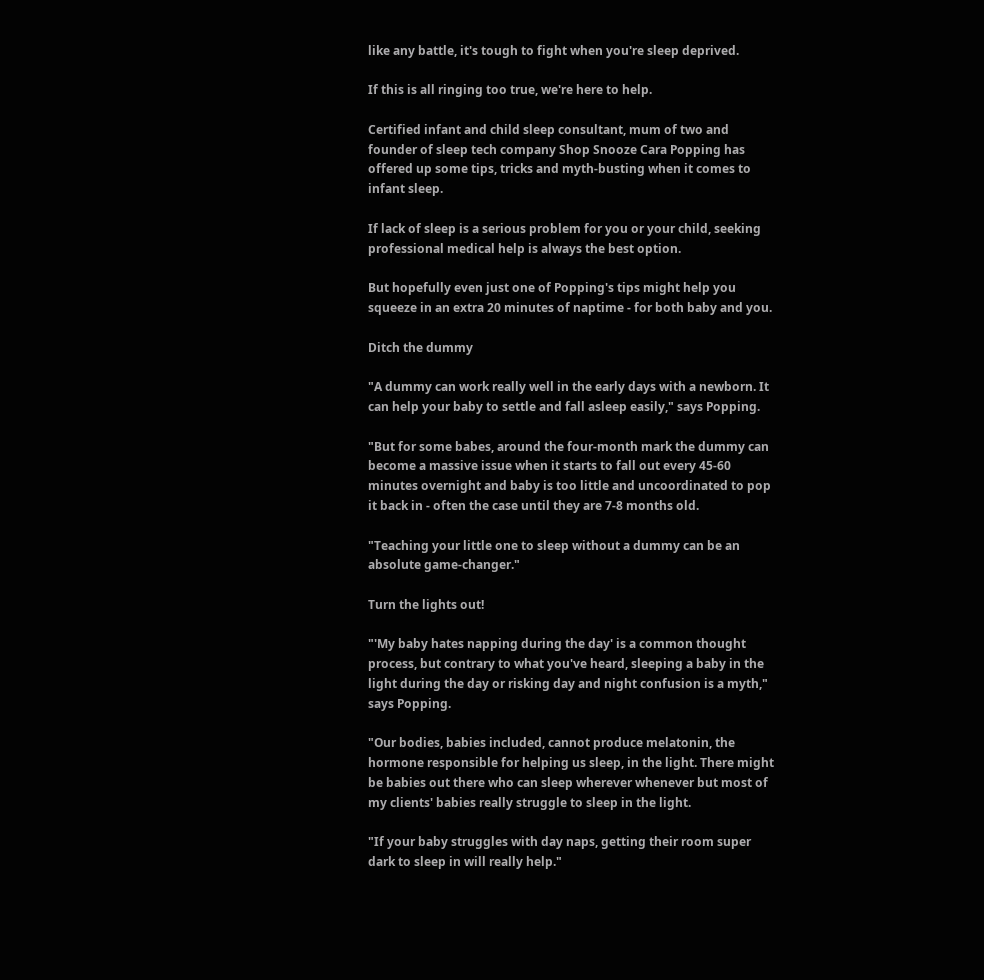like any battle, it's tough to fight when you're sleep deprived.

If this is all ringing too true, we're here to help.

Certified infant and child sleep consultant, mum of two and founder of sleep tech company Shop Snooze Cara Popping has offered up some tips, tricks and myth-busting when it comes to infant sleep.

If lack of sleep is a serious problem for you or your child, seeking professional medical help is always the best option.

But hopefully even just one of Popping's tips might help you squeeze in an extra 20 minutes of naptime - for both baby and you.

Ditch the dummy

"A dummy can work really well in the early days with a newborn. It can help your baby to settle and fall asleep easily," says Popping.

"But for some babes, around the four-month mark the dummy can become a massive issue when it starts to fall out every 45-60 minutes overnight and baby is too little and uncoordinated to pop it back in - often the case until they are 7-8 months old.

"Teaching your little one to sleep without a dummy can be an absolute game-changer."

Turn the lights out!

"'My baby hates napping during the day' is a common thought process, but contrary to what you've heard, sleeping a baby in the light during the day or risking day and night confusion is a myth," says Popping.

"Our bodies, babies included, cannot produce melatonin, the hormone responsible for helping us sleep, in the light. There might be babies out there who can sleep wherever whenever but most of my clients' babies really struggle to sleep in the light.

"If your baby struggles with day naps, getting their room super dark to sleep in will really help."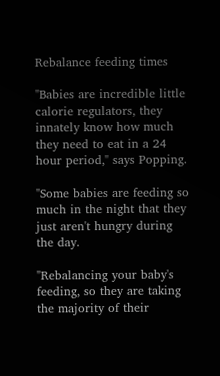Rebalance feeding times

"Babies are incredible little calorie regulators, they innately know how much they need to eat in a 24 hour period," says Popping.

"Some babies are feeding so much in the night that they just aren't hungry during the day.

"Rebalancing your baby's feeding, so they are taking the majority of their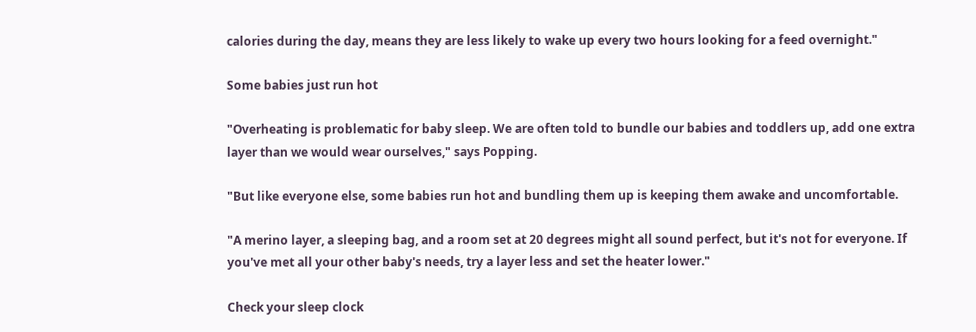calories during the day, means they are less likely to wake up every two hours looking for a feed overnight."

Some babies just run hot

"Overheating is problematic for baby sleep. We are often told to bundle our babies and toddlers up, add one extra layer than we would wear ourselves," says Popping.

"But like everyone else, some babies run hot and bundling them up is keeping them awake and uncomfortable.

"A merino layer, a sleeping bag, and a room set at 20 degrees might all sound perfect, but it's not for everyone. If you've met all your other baby's needs, try a layer less and set the heater lower."

Check your sleep clock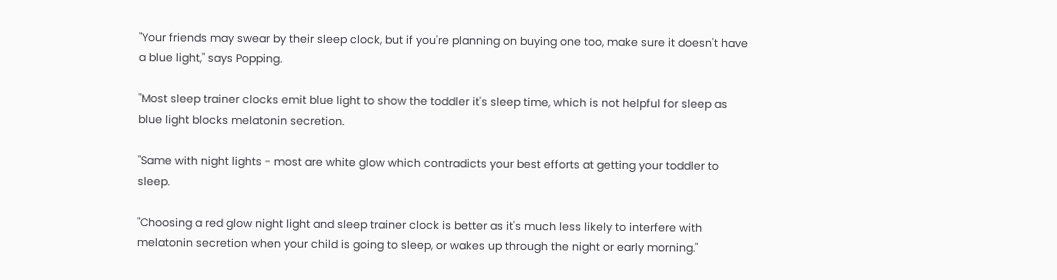"Your friends may swear by their sleep clock, but if you're planning on buying one too, make sure it doesn't have a blue light," says Popping.

"Most sleep trainer clocks emit blue light to show the toddler it's sleep time, which is not helpful for sleep as blue light blocks melatonin secretion.

"Same with night lights - most are white glow which contradicts your best efforts at getting your toddler to sleep.

"Choosing a red glow night light and sleep trainer clock is better as it's much less likely to interfere with melatonin secretion when your child is going to sleep, or wakes up through the night or early morning."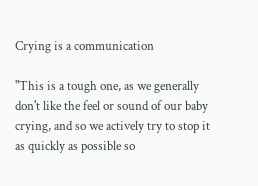Crying is a communication

"This is a tough one, as we generally don't like the feel or sound of our baby crying, and so we actively try to stop it as quickly as possible so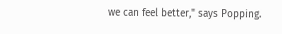we can feel better," says Popping.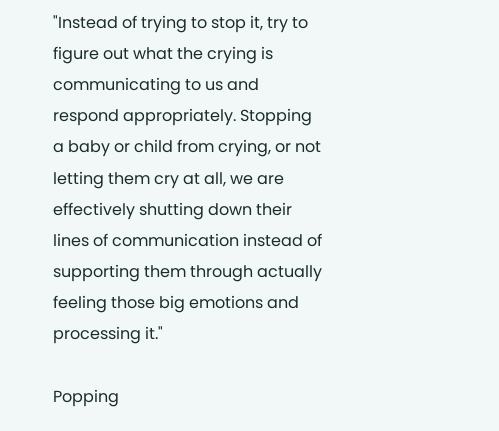"Instead of trying to stop it, try to figure out what the crying is communicating to us and respond appropriately. Stopping a baby or child from crying, or not letting them cry at all, we are effectively shutting down their lines of communication instead of supporting them through actually feeling those big emotions and processing it."

Popping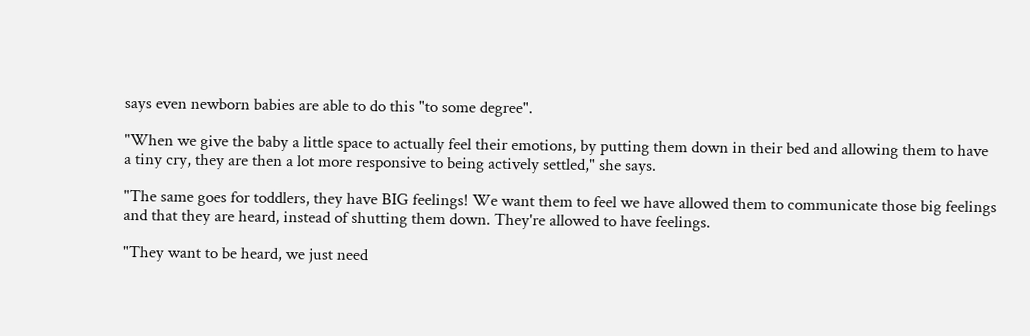says even newborn babies are able to do this "to some degree".

"When we give the baby a little space to actually feel their emotions, by putting them down in their bed and allowing them to have a tiny cry, they are then a lot more responsive to being actively settled," she says.

"The same goes for toddlers, they have BIG feelings! We want them to feel we have allowed them to communicate those big feelings and that they are heard, instead of shutting them down. They're allowed to have feelings.

"They want to be heard, we just need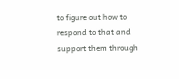to figure out how to respond to that and support them through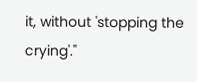it, without 'stopping the crying'."